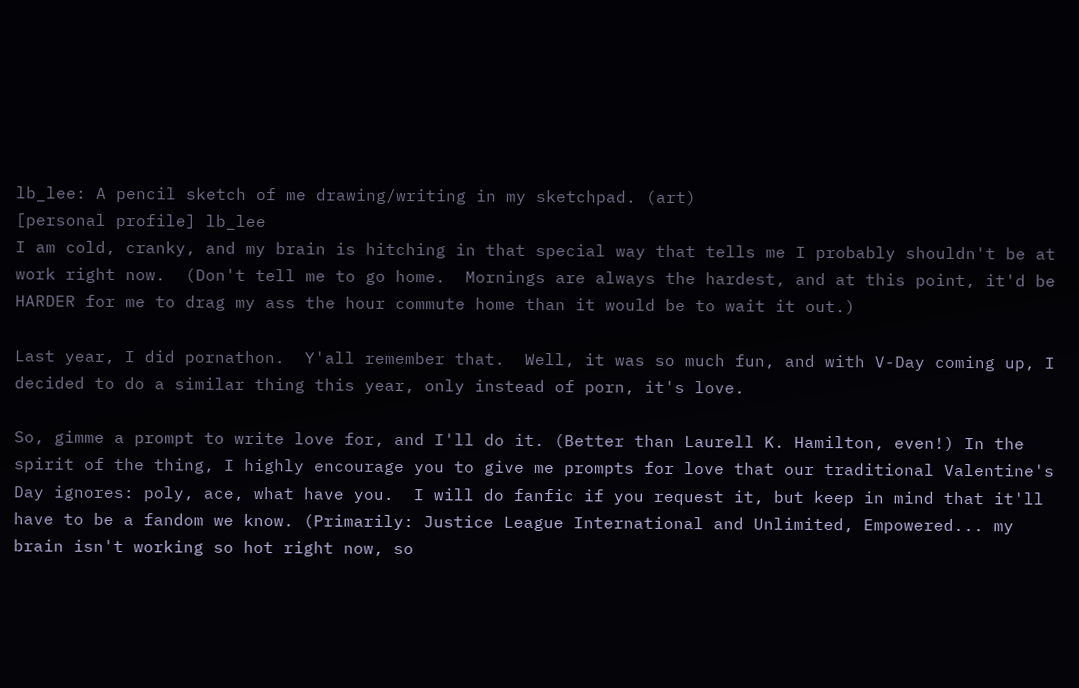lb_lee: A pencil sketch of me drawing/writing in my sketchpad. (art)
[personal profile] lb_lee
I am cold, cranky, and my brain is hitching in that special way that tells me I probably shouldn't be at work right now.  (Don't tell me to go home.  Mornings are always the hardest, and at this point, it'd be HARDER for me to drag my ass the hour commute home than it would be to wait it out.)

Last year, I did pornathon.  Y'all remember that.  Well, it was so much fun, and with V-Day coming up, I decided to do a similar thing this year, only instead of porn, it's love.

So, gimme a prompt to write love for, and I'll do it. (Better than Laurell K. Hamilton, even!) In the spirit of the thing, I highly encourage you to give me prompts for love that our traditional Valentine's Day ignores: poly, ace, what have you.  I will do fanfic if you request it, but keep in mind that it'll have to be a fandom we know. (Primarily: Justice League International and Unlimited, Empowered... my brain isn't working so hot right now, so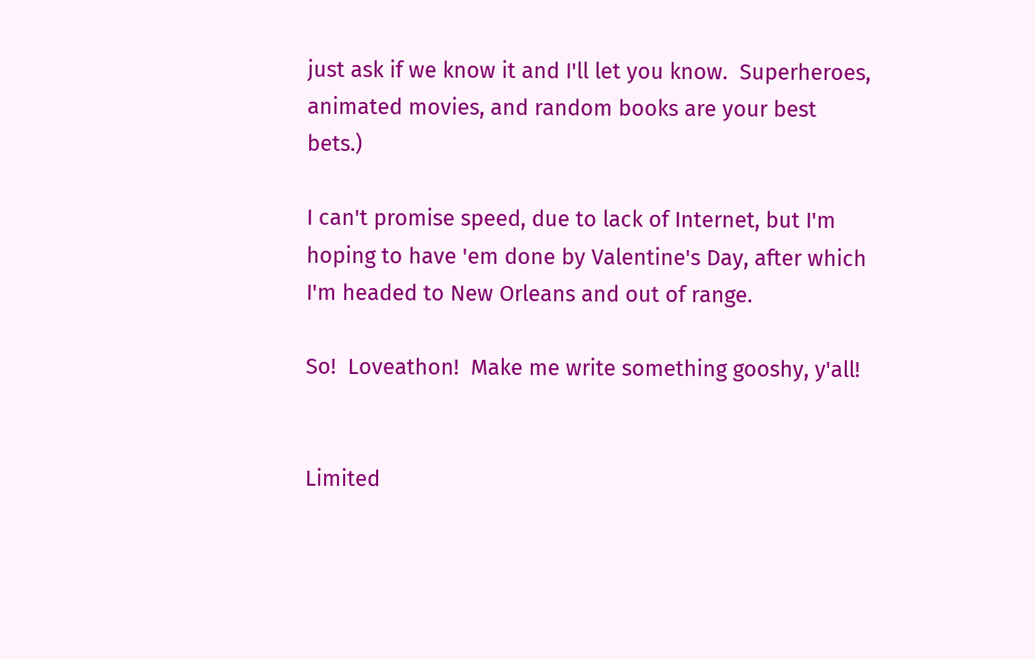just ask if we know it and I'll let you know.  Superheroes, animated movies, and random books are your best bets.)

I can't promise speed, due to lack of Internet, but I'm hoping to have 'em done by Valentine's Day, after which I'm headed to New Orleans and out of range.

So!  Loveathon!  Make me write something gooshy, y'all!


Limited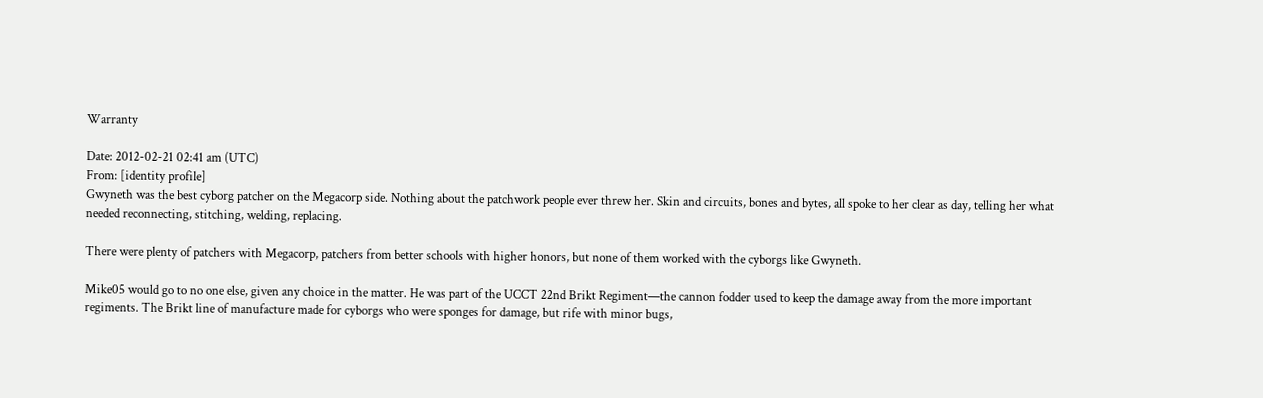Warranty

Date: 2012-02-21 02:41 am (UTC)
From: [identity profile]
Gwyneth was the best cyborg patcher on the Megacorp side. Nothing about the patchwork people ever threw her. Skin and circuits, bones and bytes, all spoke to her clear as day, telling her what needed reconnecting, stitching, welding, replacing.

There were plenty of patchers with Megacorp, patchers from better schools with higher honors, but none of them worked with the cyborgs like Gwyneth.

Mike05 would go to no one else, given any choice in the matter. He was part of the UCCT 22nd Brikt Regiment—the cannon fodder used to keep the damage away from the more important regiments. The Brikt line of manufacture made for cyborgs who were sponges for damage, but rife with minor bugs,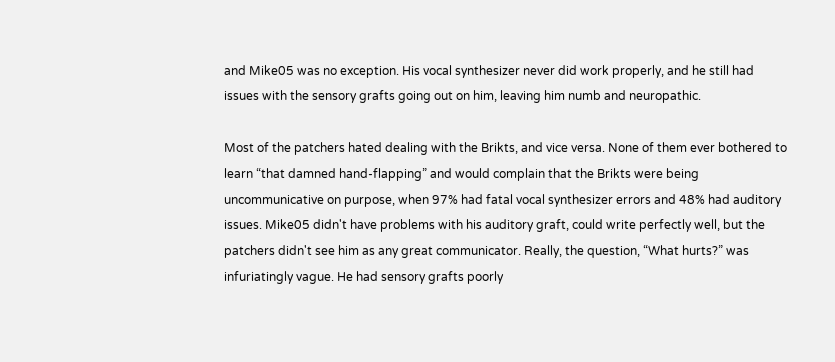and Mike05 was no exception. His vocal synthesizer never did work properly, and he still had issues with the sensory grafts going out on him, leaving him numb and neuropathic.

Most of the patchers hated dealing with the Brikts, and vice versa. None of them ever bothered to learn “that damned hand-flapping” and would complain that the Brikts were being uncommunicative on purpose, when 97% had fatal vocal synthesizer errors and 48% had auditory issues. Mike05 didn't have problems with his auditory graft, could write perfectly well, but the patchers didn't see him as any great communicator. Really, the question, “What hurts?” was infuriatingly vague. He had sensory grafts poorly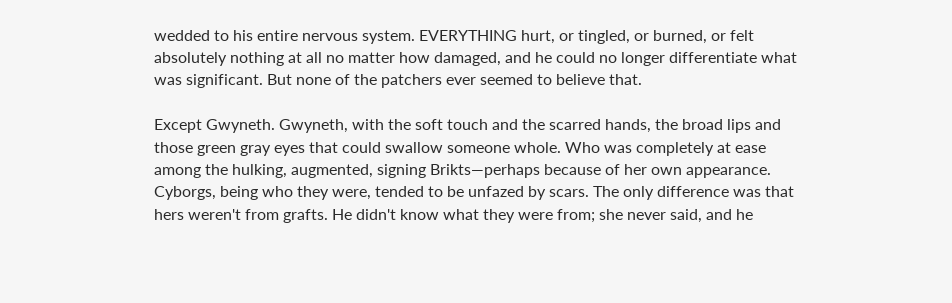wedded to his entire nervous system. EVERYTHING hurt, or tingled, or burned, or felt absolutely nothing at all no matter how damaged, and he could no longer differentiate what was significant. But none of the patchers ever seemed to believe that.

Except Gwyneth. Gwyneth, with the soft touch and the scarred hands, the broad lips and those green gray eyes that could swallow someone whole. Who was completely at ease among the hulking, augmented, signing Brikts—perhaps because of her own appearance. Cyborgs, being who they were, tended to be unfazed by scars. The only difference was that hers weren't from grafts. He didn't know what they were from; she never said, and he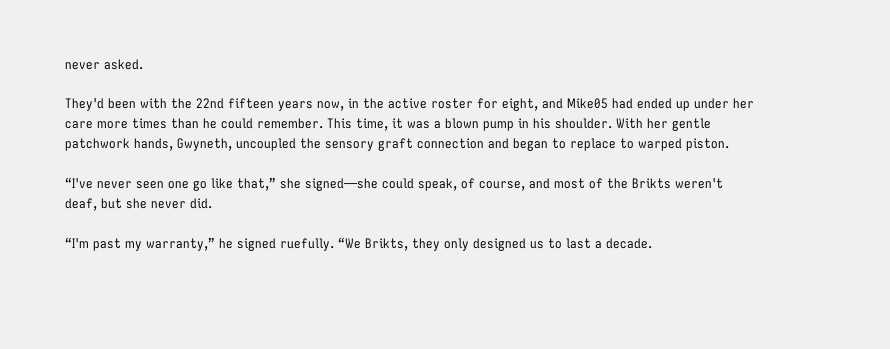never asked.

They'd been with the 22nd fifteen years now, in the active roster for eight, and Mike05 had ended up under her care more times than he could remember. This time, it was a blown pump in his shoulder. With her gentle patchwork hands, Gwyneth, uncoupled the sensory graft connection and began to replace to warped piston.

“I've never seen one go like that,” she signed—she could speak, of course, and most of the Brikts weren't deaf, but she never did.

“I'm past my warranty,” he signed ruefully. “We Brikts, they only designed us to last a decade.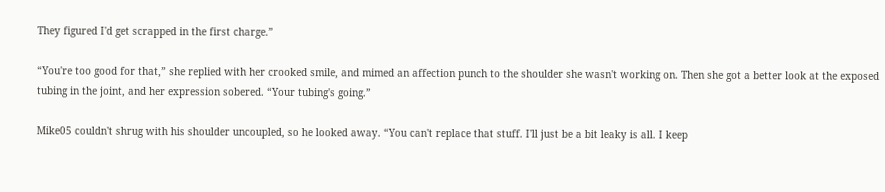They figured I'd get scrapped in the first charge.”

“You're too good for that,” she replied with her crooked smile, and mimed an affection punch to the shoulder she wasn't working on. Then she got a better look at the exposed tubing in the joint, and her expression sobered. “Your tubing's going.”

Mike05 couldn't shrug with his shoulder uncoupled, so he looked away. “You can't replace that stuff. I'll just be a bit leaky is all. I keep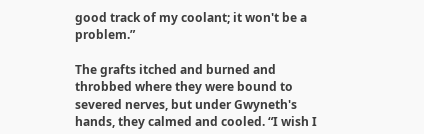good track of my coolant; it won't be a problem.”

The grafts itched and burned and throbbed where they were bound to severed nerves, but under Gwyneth's hands, they calmed and cooled. “I wish I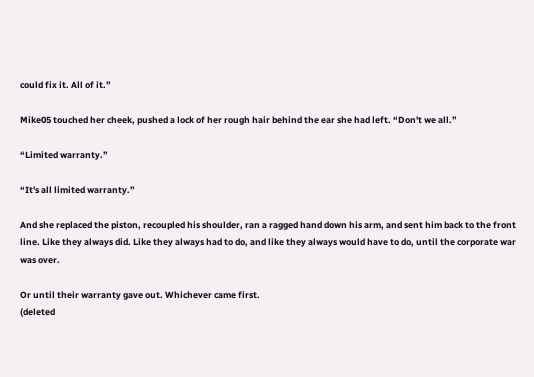could fix it. All of it.”

Mike05 touched her cheek, pushed a lock of her rough hair behind the ear she had left. “Don't we all.”

“Limited warranty.”

“It's all limited warranty.”

And she replaced the piston, recoupled his shoulder, ran a ragged hand down his arm, and sent him back to the front line. Like they always did. Like they always had to do, and like they always would have to do, until the corporate war was over.

Or until their warranty gave out. Whichever came first.
(deleted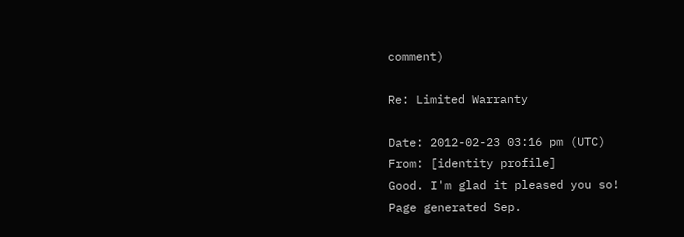comment)

Re: Limited Warranty

Date: 2012-02-23 03:16 pm (UTC)
From: [identity profile]
Good. I'm glad it pleased you so!
Page generated Sep.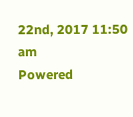22nd, 2017 11:50 am
Powered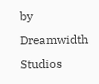by Dreamwidth Studios